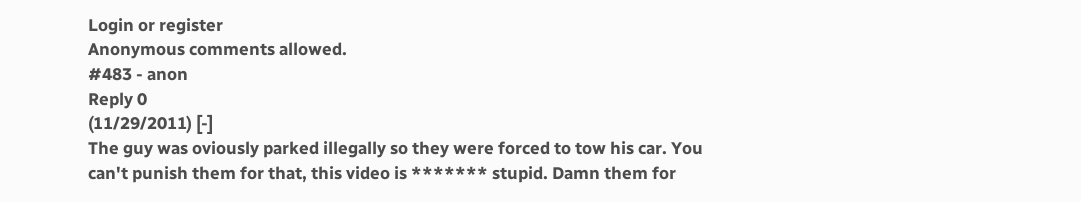Login or register
Anonymous comments allowed.
#483 - anon
Reply 0
(11/29/2011) [-]
The guy was oviously parked illegally so they were forced to tow his car. You can't punish them for that, this video is ******* stupid. Damn them for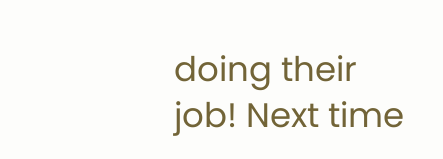doing their job! Next time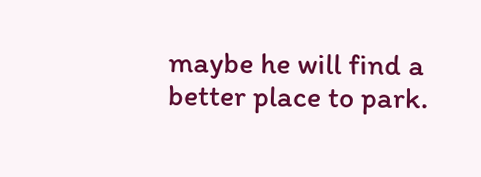maybe he will find a better place to park.